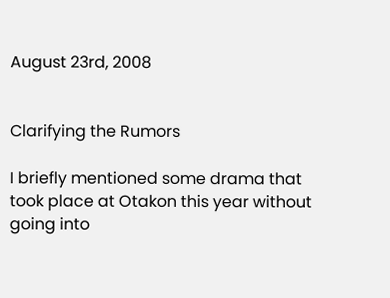August 23rd, 2008


Clarifying the Rumors

I briefly mentioned some drama that took place at Otakon this year without going into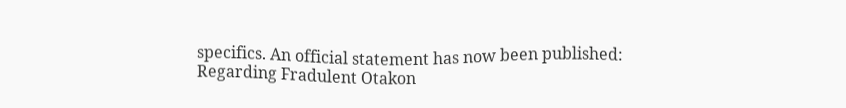specifics. An official statement has now been published: Regarding Fradulent Otakon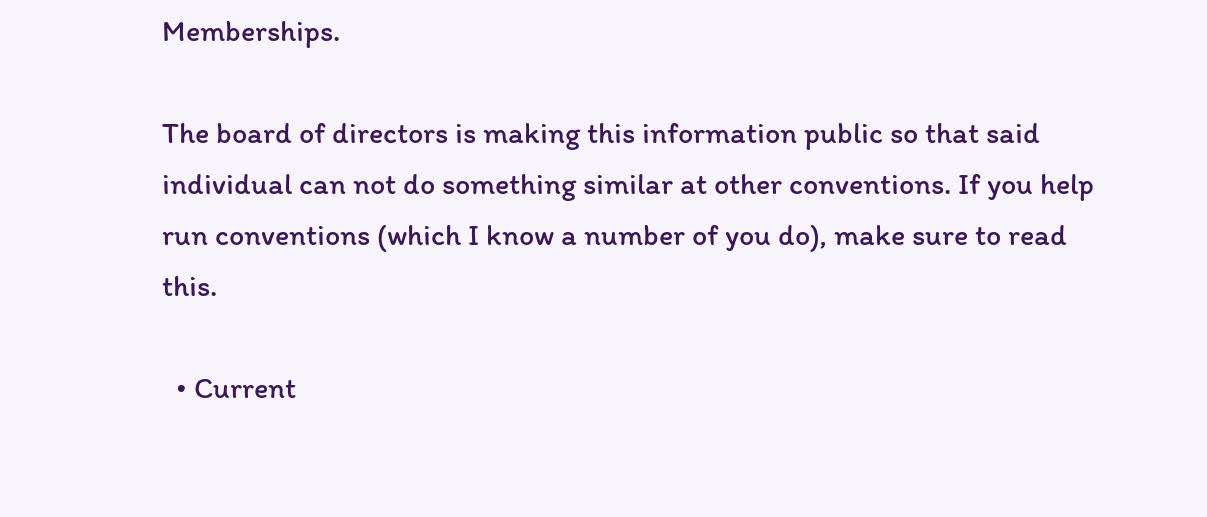Memberships.

The board of directors is making this information public so that said individual can not do something similar at other conventions. If you help run conventions (which I know a number of you do), make sure to read this.

  • Current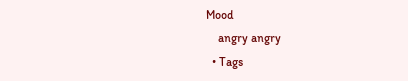Mood
    angry angry
  • Tags